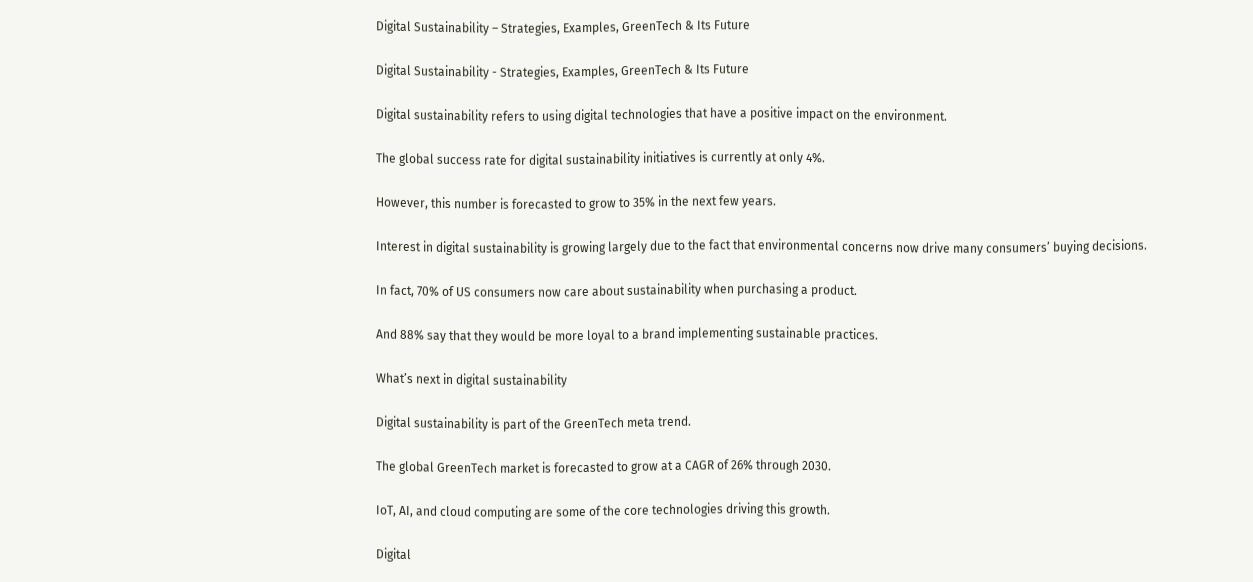Digital Sustainability – Strategies, Examples, GreenTech & Its Future

Digital Sustainability - Strategies, Examples, GreenTech & Its Future

Digital sustainability refers to using digital technologies that have a positive impact on the environment.

The global success rate for digital sustainability initiatives is currently at only 4%.

However, this number is forecasted to grow to 35% in the next few years.

Interest in digital sustainability is growing largely due to the fact that environmental concerns now drive many consumers’ buying decisions.

In fact, 70% of US consumers now care about sustainability when purchasing a product.

And 88% say that they would be more loyal to a brand implementing sustainable practices.

What’s next in digital sustainability

Digital sustainability is part of the GreenTech meta trend.

The global GreenTech market is forecasted to grow at a CAGR of 26% through 2030.

IoT, AI, and cloud computing are some of the core technologies driving this growth.

Digital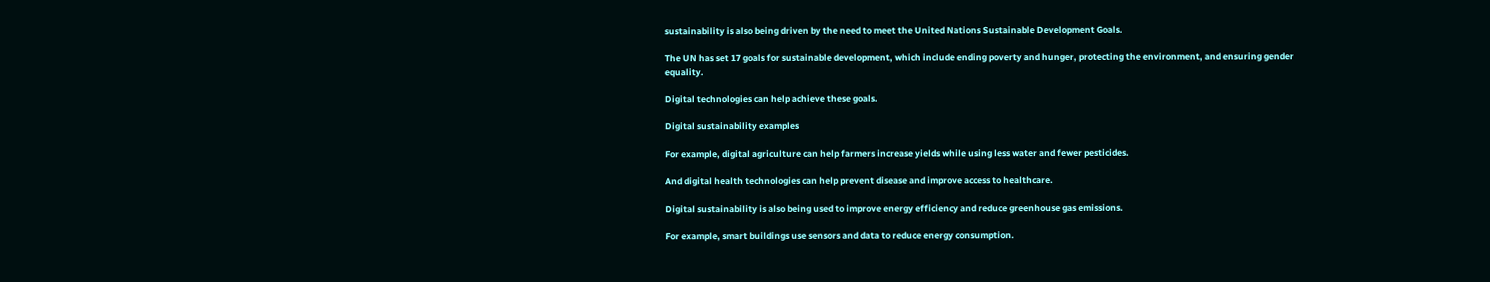sustainability is also being driven by the need to meet the United Nations Sustainable Development Goals.

The UN has set 17 goals for sustainable development, which include ending poverty and hunger, protecting the environment, and ensuring gender equality.

Digital technologies can help achieve these goals.

Digital sustainability examples

For example, digital agriculture can help farmers increase yields while using less water and fewer pesticides.

And digital health technologies can help prevent disease and improve access to healthcare.

Digital sustainability is also being used to improve energy efficiency and reduce greenhouse gas emissions.

For example, smart buildings use sensors and data to reduce energy consumption.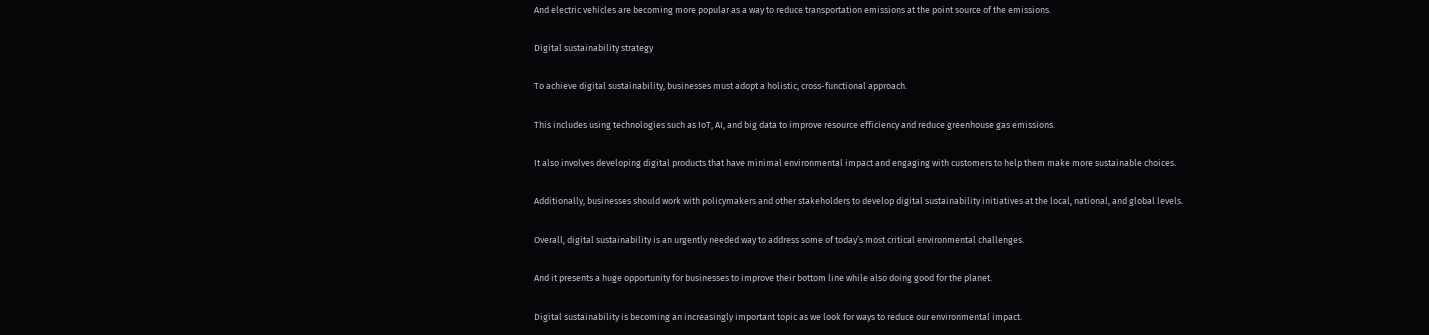And electric vehicles are becoming more popular as a way to reduce transportation emissions at the point source of the emissions.

Digital sustainability strategy

To achieve digital sustainability, businesses must adopt a holistic, cross-functional approach.

This includes using technologies such as IoT, AI, and big data to improve resource efficiency and reduce greenhouse gas emissions.

It also involves developing digital products that have minimal environmental impact and engaging with customers to help them make more sustainable choices.

Additionally, businesses should work with policymakers and other stakeholders to develop digital sustainability initiatives at the local, national, and global levels.

Overall, digital sustainability is an urgently needed way to address some of today’s most critical environmental challenges.

And it presents a huge opportunity for businesses to improve their bottom line while also doing good for the planet.

Digital sustainability is becoming an increasingly important topic as we look for ways to reduce our environmental impact.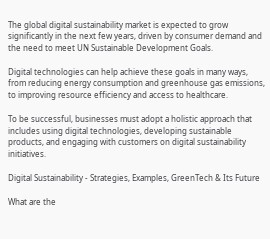The global digital sustainability market is expected to grow significantly in the next few years, driven by consumer demand and the need to meet UN Sustainable Development Goals.

Digital technologies can help achieve these goals in many ways, from reducing energy consumption and greenhouse gas emissions, to improving resource efficiency and access to healthcare.

To be successful, businesses must adopt a holistic approach that includes using digital technologies, developing sustainable products, and engaging with customers on digital sustainability initiatives.

Digital Sustainability - Strategies, Examples, GreenTech & Its Future

What are the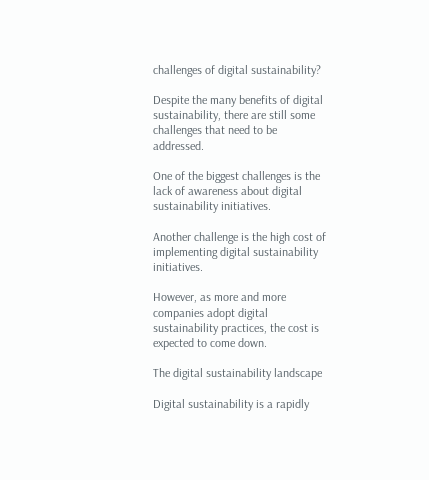challenges of digital sustainability?

Despite the many benefits of digital sustainability, there are still some challenges that need to be addressed.

One of the biggest challenges is the lack of awareness about digital sustainability initiatives.

Another challenge is the high cost of implementing digital sustainability initiatives.

However, as more and more companies adopt digital sustainability practices, the cost is expected to come down.

The digital sustainability landscape

Digital sustainability is a rapidly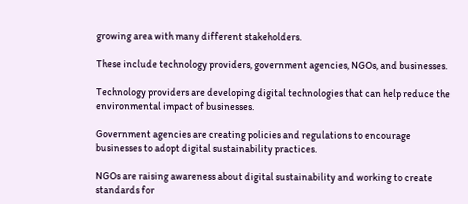growing area with many different stakeholders.

These include technology providers, government agencies, NGOs, and businesses.

Technology providers are developing digital technologies that can help reduce the environmental impact of businesses.

Government agencies are creating policies and regulations to encourage businesses to adopt digital sustainability practices.

NGOs are raising awareness about digital sustainability and working to create standards for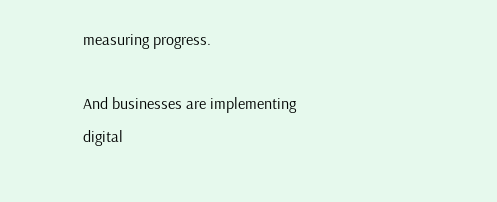measuring progress.

And businesses are implementing digital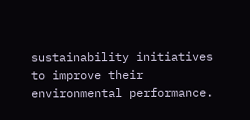sustainability initiatives to improve their environmental performance.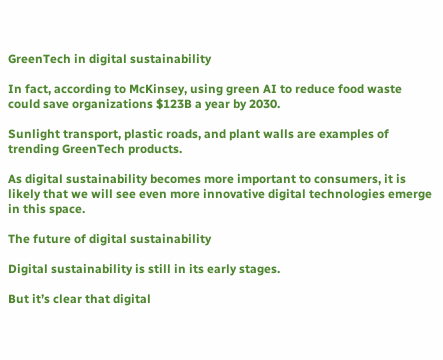GreenTech in digital sustainability

In fact, according to McKinsey, using green AI to reduce food waste could save organizations $123B a year by 2030.

Sunlight transport, plastic roads, and plant walls are examples of trending GreenTech products.

As digital sustainability becomes more important to consumers, it is likely that we will see even more innovative digital technologies emerge in this space.

The future of digital sustainability

Digital sustainability is still in its early stages.

But it’s clear that digital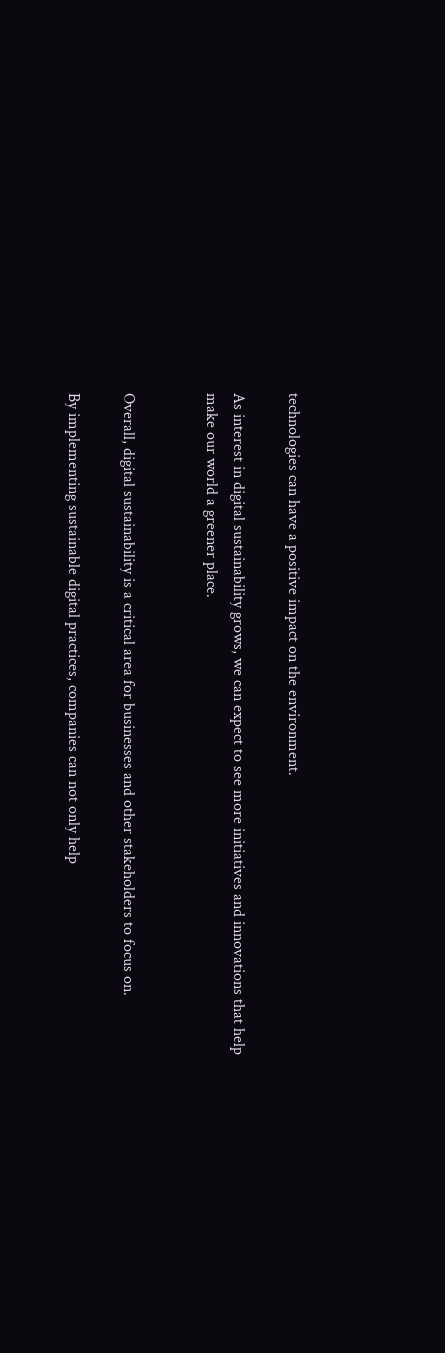technologies can have a positive impact on the environment.

As interest in digital sustainability grows, we can expect to see more initiatives and innovations that help make our world a greener place.


Overall, digital sustainability is a critical area for businesses and other stakeholders to focus on.

By implementing sustainable digital practices, companies can not only help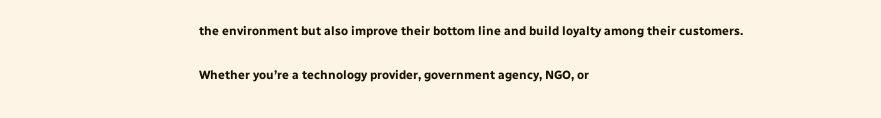the environment but also improve their bottom line and build loyalty among their customers.

Whether you’re a technology provider, government agency, NGO, or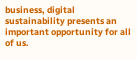business, digital sustainability presents an important opportunity for all of us.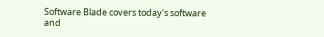Software Blade covers today's software and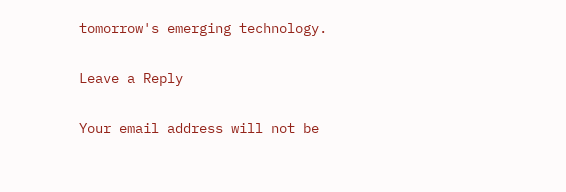tomorrow's emerging technology.

Leave a Reply

Your email address will not be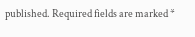published. Required fields are marked *